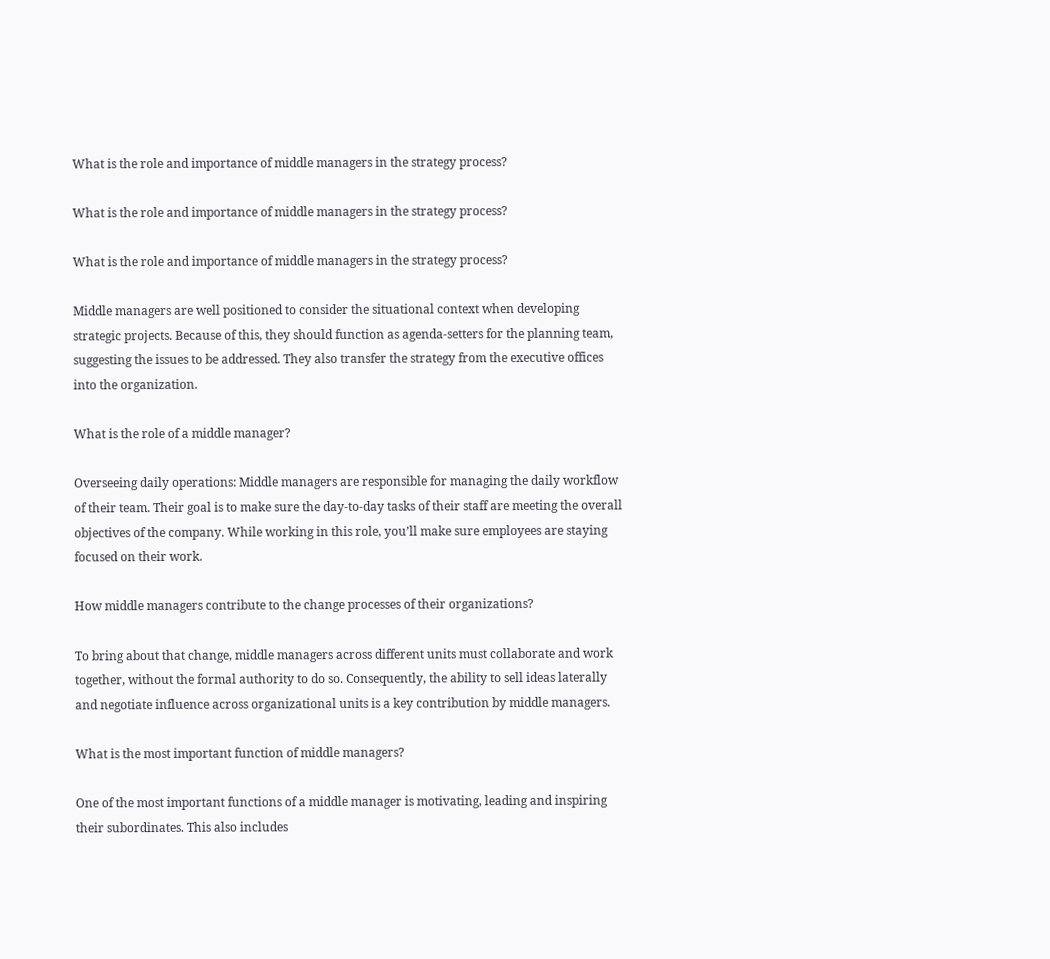What is the role and importance of middle managers in the strategy process?

What is the role and importance of middle managers in the strategy process?

What is the role and importance of middle managers in the strategy process?

Middle managers are well positioned to consider the situational context when developing strategic projects. Because of this, they should function as agenda-setters for the planning team, suggesting the issues to be addressed. They also transfer the strategy from the executive offices into the organization.

What is the role of a middle manager?

Overseeing daily operations: Middle managers are responsible for managing the daily workflow of their team. Their goal is to make sure the day-to-day tasks of their staff are meeting the overall objectives of the company. While working in this role, you’ll make sure employees are staying focused on their work.

How middle managers contribute to the change processes of their organizations?

To bring about that change, middle managers across different units must collaborate and work together, without the formal authority to do so. Consequently, the ability to sell ideas laterally and negotiate influence across organizational units is a key contribution by middle managers.

What is the most important function of middle managers?

One of the most important functions of a middle manager is motivating, leading and inspiring their subordinates. This also includes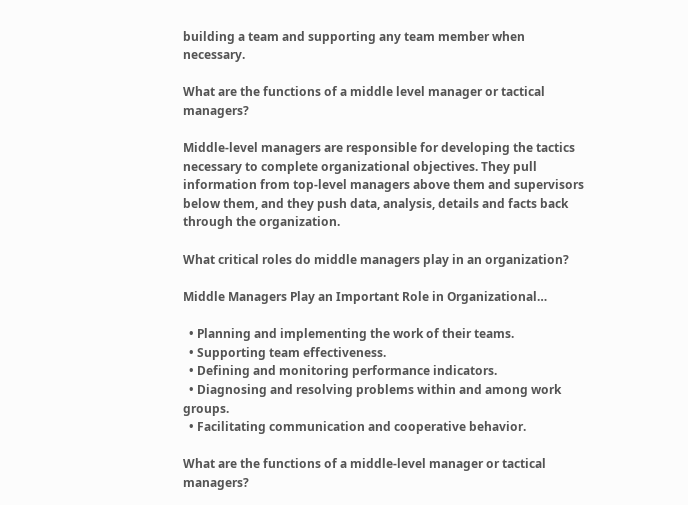building a team and supporting any team member when necessary.

What are the functions of a middle level manager or tactical managers?

Middle-level managers are responsible for developing the tactics necessary to complete organizational objectives. They pull information from top-level managers above them and supervisors below them, and they push data, analysis, details and facts back through the organization.

What critical roles do middle managers play in an organization?

Middle Managers Play an Important Role in Organizational…

  • Planning and implementing the work of their teams.
  • Supporting team effectiveness.
  • Defining and monitoring performance indicators.
  • Diagnosing and resolving problems within and among work groups.
  • Facilitating communication and cooperative behavior.

What are the functions of a middle-level manager or tactical managers?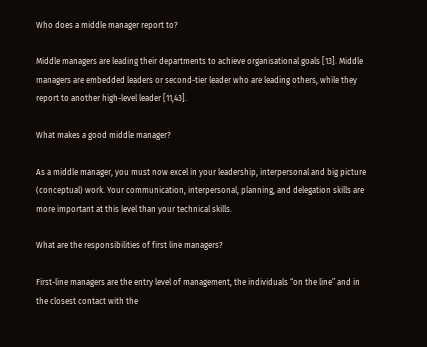Who does a middle manager report to?

Middle managers are leading their departments to achieve organisational goals [13]. Middle managers are embedded leaders or second-tier leader who are leading others, while they report to another high-level leader [11,43].

What makes a good middle manager?

As a middle manager, you must now excel in your leadership, interpersonal and big picture (conceptual) work. Your communication, interpersonal, planning, and delegation skills are more important at this level than your technical skills.

What are the responsibilities of first line managers?

First-line managers are the entry level of management, the individuals “on the line” and in the closest contact with the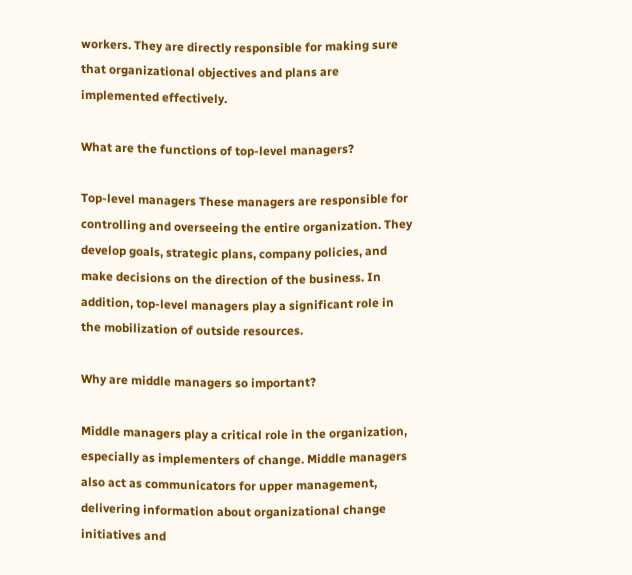workers. They are directly responsible for making sure that organizational objectives and plans are implemented effectively.

What are the functions of top-level managers?

Top-level managers These managers are responsible for controlling and overseeing the entire organization. They develop goals, strategic plans, company policies, and make decisions on the direction of the business. In addition, top-level managers play a significant role in the mobilization of outside resources.

Why are middle managers so important?

Middle managers play a critical role in the organization, especially as implementers of change. Middle managers also act as communicators for upper management, delivering information about organizational change initiatives and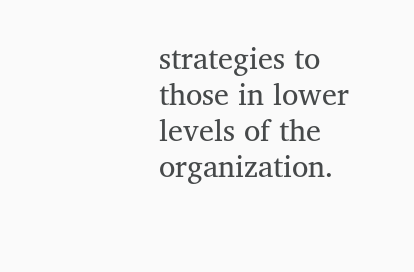strategies to those in lower levels of the organization.